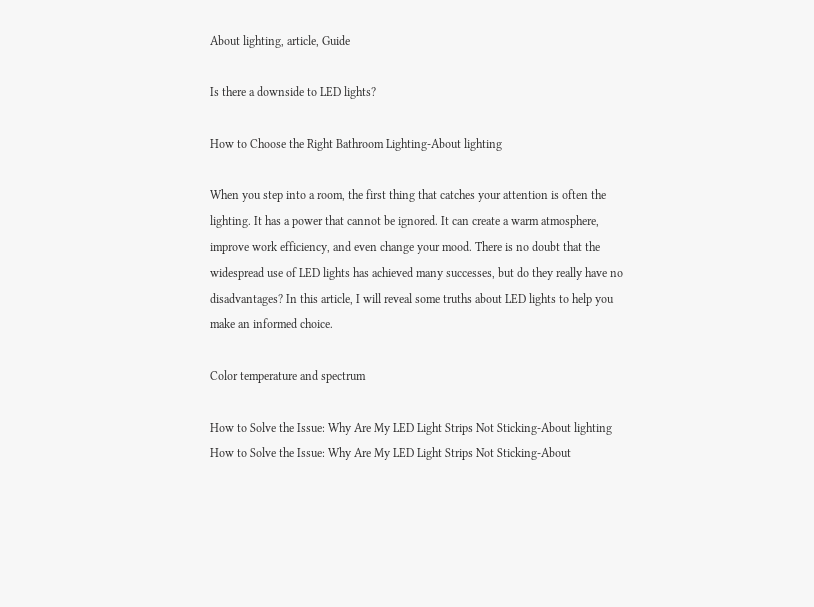About lighting, article, Guide

Is there a downside to LED lights?

How to Choose the Right Bathroom Lighting-About lighting

When you step into a room, the first thing that catches your attention is often the lighting. It has a power that cannot be ignored. It can create a warm atmosphere, improve work efficiency, and even change your mood. There is no doubt that the widespread use of LED lights has achieved many successes, but do they really have no disadvantages? In this article, I will reveal some truths about LED lights to help you make an informed choice.

Color temperature and spectrum

How to Solve the Issue: Why Are My LED Light Strips Not Sticking-About lighting
How to Solve the Issue: Why Are My LED Light Strips Not Sticking-About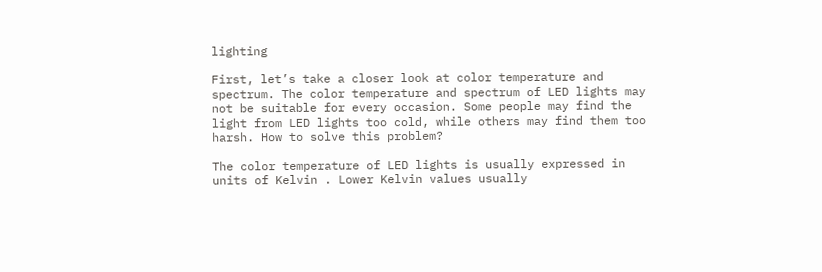lighting

First, let’s take a closer look at color temperature and spectrum. The color temperature and spectrum of LED lights may not be suitable for every occasion. Some people may find the light from LED lights too cold, while others may find them too harsh. How to solve this problem?

The color temperature of LED lights is usually expressed in units of Kelvin . Lower Kelvin values usually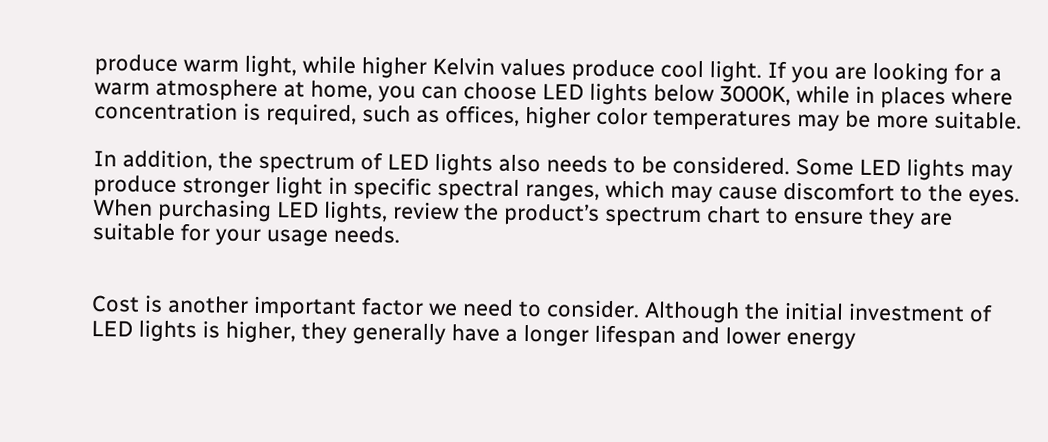produce warm light, while higher Kelvin values produce cool light. If you are looking for a warm atmosphere at home, you can choose LED lights below 3000K, while in places where concentration is required, such as offices, higher color temperatures may be more suitable.

In addition, the spectrum of LED lights also needs to be considered. Some LED lights may produce stronger light in specific spectral ranges, which may cause discomfort to the eyes. When purchasing LED lights, review the product’s spectrum chart to ensure they are suitable for your usage needs.


Cost is another important factor we need to consider. Although the initial investment of LED lights is higher, they generally have a longer lifespan and lower energy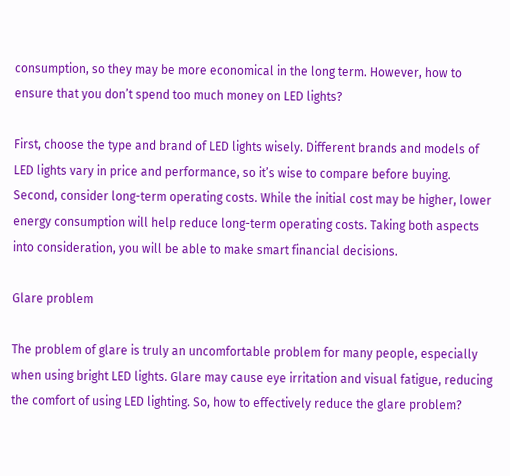consumption, so they may be more economical in the long term. However, how to ensure that you don’t spend too much money on LED lights?

First, choose the type and brand of LED lights wisely. Different brands and models of LED lights vary in price and performance, so it’s wise to compare before buying. Second, consider long-term operating costs. While the initial cost may be higher, lower energy consumption will help reduce long-term operating costs. Taking both aspects into consideration, you will be able to make smart financial decisions.

Glare problem

The problem of glare is truly an uncomfortable problem for many people, especially when using bright LED lights. Glare may cause eye irritation and visual fatigue, reducing the comfort of using LED lighting. So, how to effectively reduce the glare problem?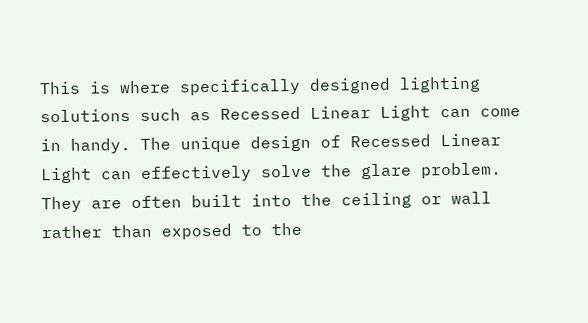This is where specifically designed lighting solutions such as Recessed Linear Light can come in handy. The unique design of Recessed Linear Light can effectively solve the glare problem. They are often built into the ceiling or wall rather than exposed to the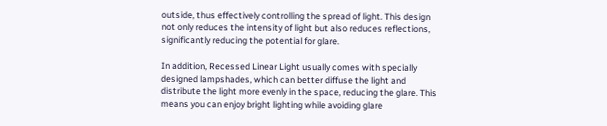outside, thus effectively controlling the spread of light. This design not only reduces the intensity of light but also reduces reflections, significantly reducing the potential for glare.

In addition, Recessed Linear Light usually comes with specially designed lampshades, which can better diffuse the light and distribute the light more evenly in the space, reducing the glare. This means you can enjoy bright lighting while avoiding glare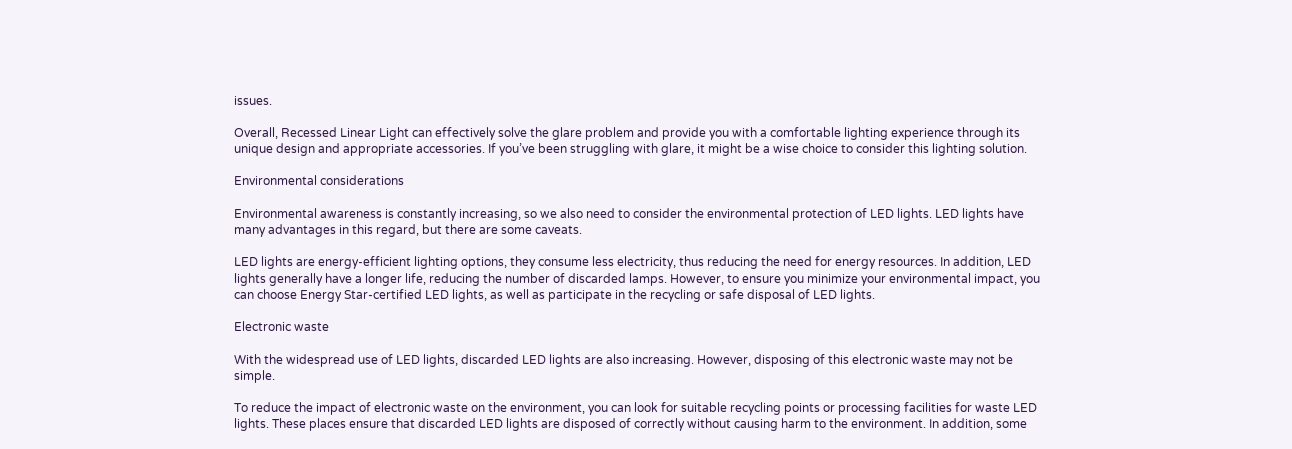issues.

Overall, Recessed Linear Light can effectively solve the glare problem and provide you with a comfortable lighting experience through its unique design and appropriate accessories. If you’ve been struggling with glare, it might be a wise choice to consider this lighting solution.

Environmental considerations

Environmental awareness is constantly increasing, so we also need to consider the environmental protection of LED lights. LED lights have many advantages in this regard, but there are some caveats.

LED lights are energy-efficient lighting options, they consume less electricity, thus reducing the need for energy resources. In addition, LED lights generally have a longer life, reducing the number of discarded lamps. However, to ensure you minimize your environmental impact, you can choose Energy Star-certified LED lights, as well as participate in the recycling or safe disposal of LED lights.

Electronic waste

With the widespread use of LED lights, discarded LED lights are also increasing. However, disposing of this electronic waste may not be simple.

To reduce the impact of electronic waste on the environment, you can look for suitable recycling points or processing facilities for waste LED lights. These places ensure that discarded LED lights are disposed of correctly without causing harm to the environment. In addition, some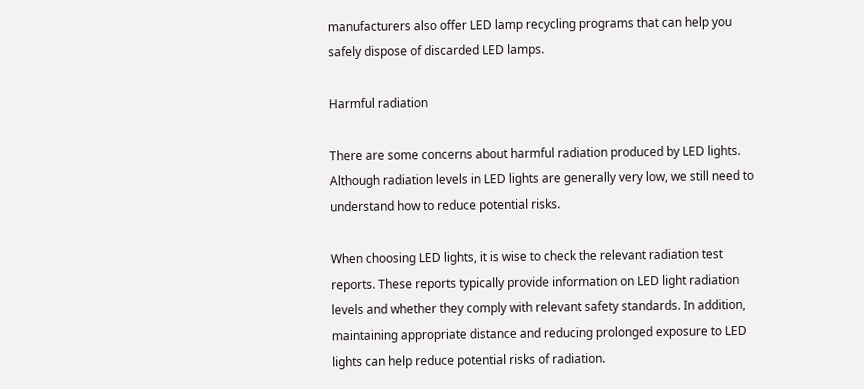manufacturers also offer LED lamp recycling programs that can help you safely dispose of discarded LED lamps.

Harmful radiation

There are some concerns about harmful radiation produced by LED lights. Although radiation levels in LED lights are generally very low, we still need to understand how to reduce potential risks.

When choosing LED lights, it is wise to check the relevant radiation test reports. These reports typically provide information on LED light radiation levels and whether they comply with relevant safety standards. In addition, maintaining appropriate distance and reducing prolonged exposure to LED lights can help reduce potential risks of radiation.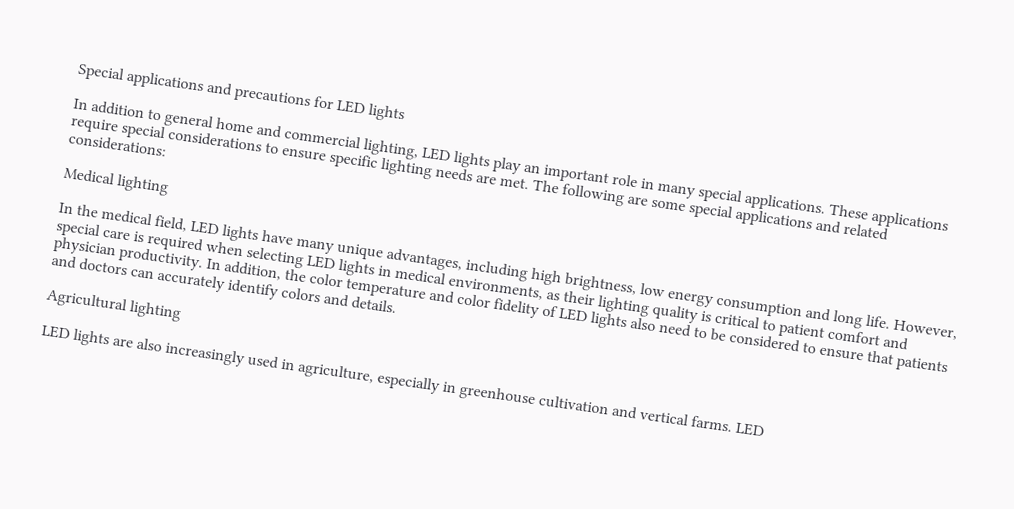Special applications and precautions for LED lights

In addition to general home and commercial lighting, LED lights play an important role in many special applications. These applications require special considerations to ensure specific lighting needs are met. The following are some special applications and related considerations:

Medical lighting

In the medical field, LED lights have many unique advantages, including high brightness, low energy consumption and long life. However, special care is required when selecting LED lights in medical environments, as their lighting quality is critical to patient comfort and physician productivity. In addition, the color temperature and color fidelity of LED lights also need to be considered to ensure that patients and doctors can accurately identify colors and details.

Agricultural lighting

LED lights are also increasingly used in agriculture, especially in greenhouse cultivation and vertical farms. LED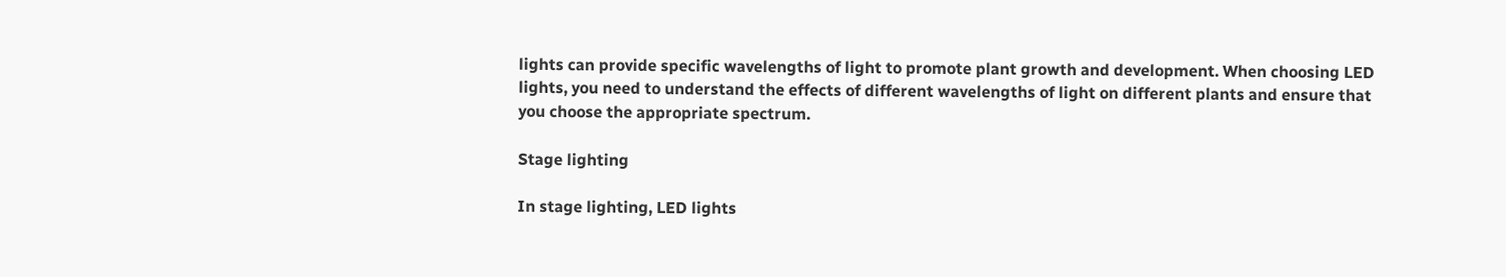lights can provide specific wavelengths of light to promote plant growth and development. When choosing LED lights, you need to understand the effects of different wavelengths of light on different plants and ensure that you choose the appropriate spectrum.

Stage lighting

In stage lighting, LED lights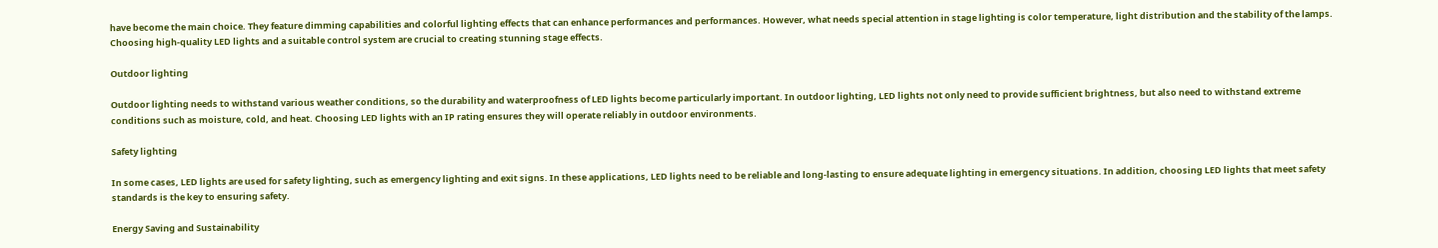have become the main choice. They feature dimming capabilities and colorful lighting effects that can enhance performances and performances. However, what needs special attention in stage lighting is color temperature, light distribution and the stability of the lamps. Choosing high-quality LED lights and a suitable control system are crucial to creating stunning stage effects.

Outdoor lighting

Outdoor lighting needs to withstand various weather conditions, so the durability and waterproofness of LED lights become particularly important. In outdoor lighting, LED lights not only need to provide sufficient brightness, but also need to withstand extreme conditions such as moisture, cold, and heat. Choosing LED lights with an IP rating ensures they will operate reliably in outdoor environments.

Safety lighting

In some cases, LED lights are used for safety lighting, such as emergency lighting and exit signs. In these applications, LED lights need to be reliable and long-lasting to ensure adequate lighting in emergency situations. In addition, choosing LED lights that meet safety standards is the key to ensuring safety.

Energy Saving and Sustainability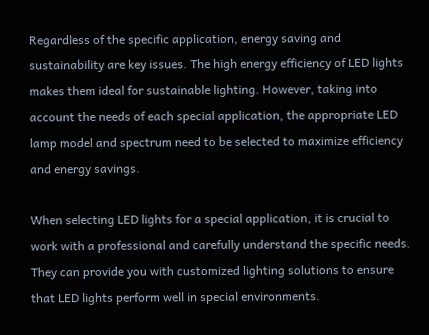Regardless of the specific application, energy saving and sustainability are key issues. The high energy efficiency of LED lights makes them ideal for sustainable lighting. However, taking into account the needs of each special application, the appropriate LED lamp model and spectrum need to be selected to maximize efficiency and energy savings.

When selecting LED lights for a special application, it is crucial to work with a professional and carefully understand the specific needs. They can provide you with customized lighting solutions to ensure that LED lights perform well in special environments.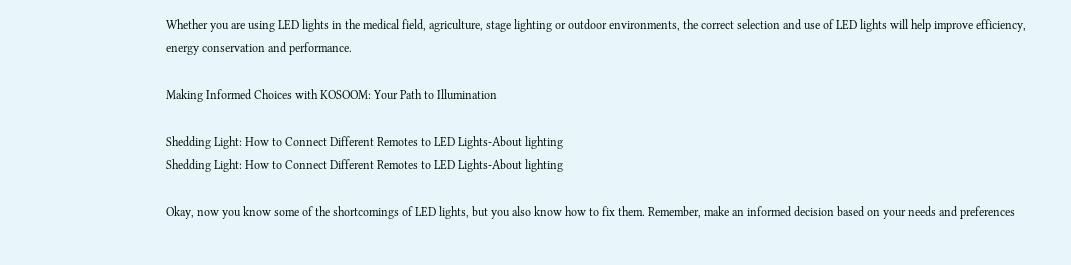Whether you are using LED lights in the medical field, agriculture, stage lighting or outdoor environments, the correct selection and use of LED lights will help improve efficiency, energy conservation and performance.

Making Informed Choices with KOSOOM: Your Path to Illumination

Shedding Light: How to Connect Different Remotes to LED Lights-About lighting
Shedding Light: How to Connect Different Remotes to LED Lights-About lighting

Okay, now you know some of the shortcomings of LED lights, but you also know how to fix them. Remember, make an informed decision based on your needs and preferences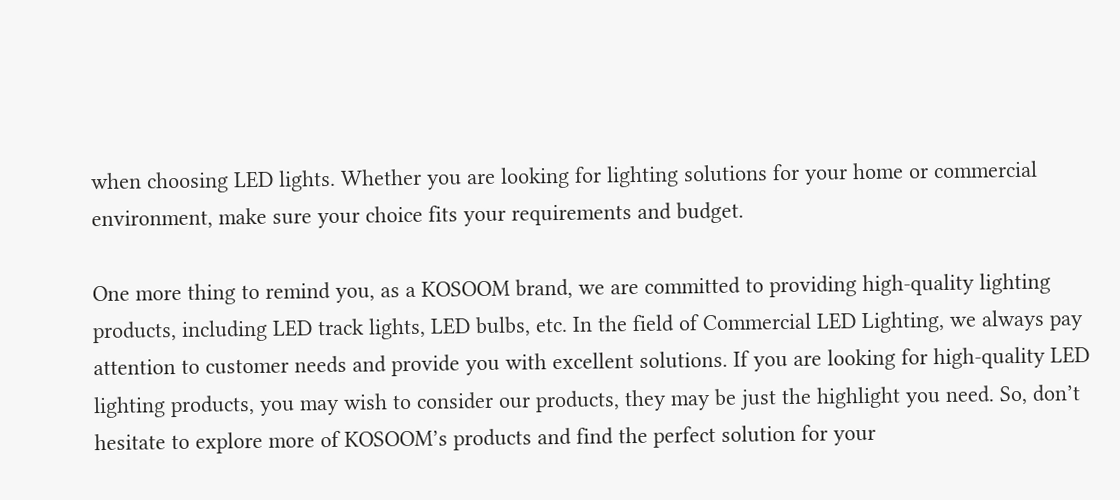when choosing LED lights. Whether you are looking for lighting solutions for your home or commercial environment, make sure your choice fits your requirements and budget.

One more thing to remind you, as a KOSOOM brand, we are committed to providing high-quality lighting products, including LED track lights, LED bulbs, etc. In the field of Commercial LED Lighting, we always pay attention to customer needs and provide you with excellent solutions. If you are looking for high-quality LED lighting products, you may wish to consider our products, they may be just the highlight you need. So, don’t hesitate to explore more of KOSOOM’s products and find the perfect solution for your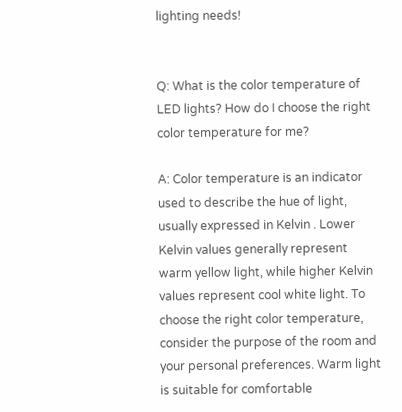lighting needs!


Q: What is the color temperature of LED lights? How do I choose the right color temperature for me?

A: Color temperature is an indicator used to describe the hue of light, usually expressed in Kelvin . Lower Kelvin values generally represent warm yellow light, while higher Kelvin values represent cool white light. To choose the right color temperature, consider the purpose of the room and your personal preferences. Warm light is suitable for comfortable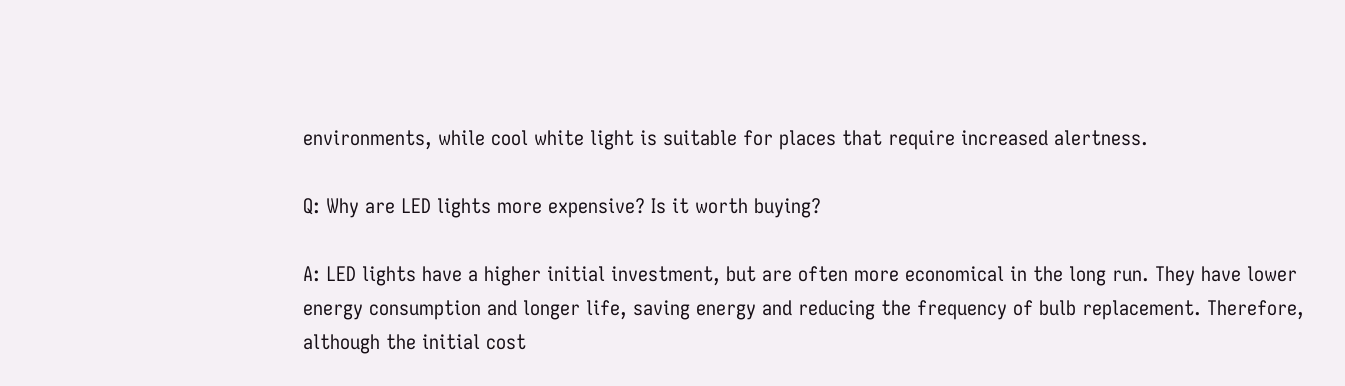environments, while cool white light is suitable for places that require increased alertness.

Q: Why are LED lights more expensive? Is it worth buying?

A: LED lights have a higher initial investment, but are often more economical in the long run. They have lower energy consumption and longer life, saving energy and reducing the frequency of bulb replacement. Therefore, although the initial cost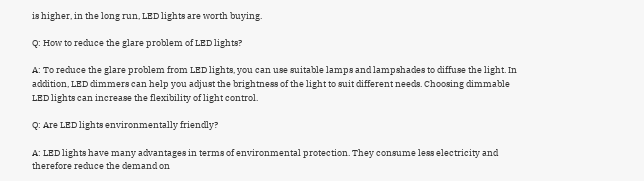is higher, in the long run, LED lights are worth buying.

Q: How to reduce the glare problem of LED lights?

A: To reduce the glare problem from LED lights, you can use suitable lamps and lampshades to diffuse the light. In addition, LED dimmers can help you adjust the brightness of the light to suit different needs. Choosing dimmable LED lights can increase the flexibility of light control.

Q: Are LED lights environmentally friendly?

A: LED lights have many advantages in terms of environmental protection. They consume less electricity and therefore reduce the demand on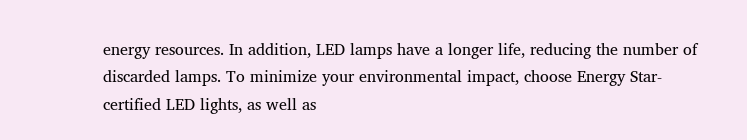energy resources. In addition, LED lamps have a longer life, reducing the number of discarded lamps. To minimize your environmental impact, choose Energy Star-certified LED lights, as well as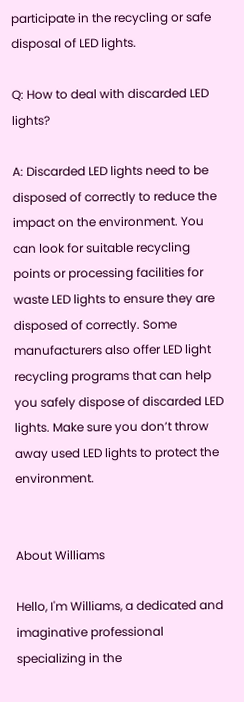participate in the recycling or safe disposal of LED lights.

Q: How to deal with discarded LED lights?

A: Discarded LED lights need to be disposed of correctly to reduce the impact on the environment. You can look for suitable recycling points or processing facilities for waste LED lights to ensure they are disposed of correctly. Some manufacturers also offer LED light recycling programs that can help you safely dispose of discarded LED lights. Make sure you don’t throw away used LED lights to protect the environment.


About Williams

Hello, I'm Williams, a dedicated and imaginative professional specializing in the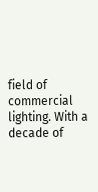field of commercial lighting. With a decade of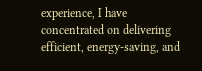experience, I have concentrated on delivering efficient, energy-saving, and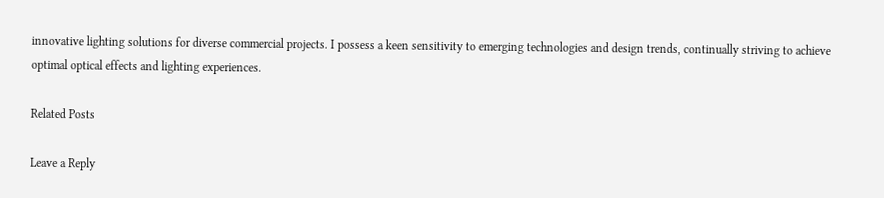innovative lighting solutions for diverse commercial projects. I possess a keen sensitivity to emerging technologies and design trends, continually striving to achieve optimal optical effects and lighting experiences.

Related Posts

Leave a Reply